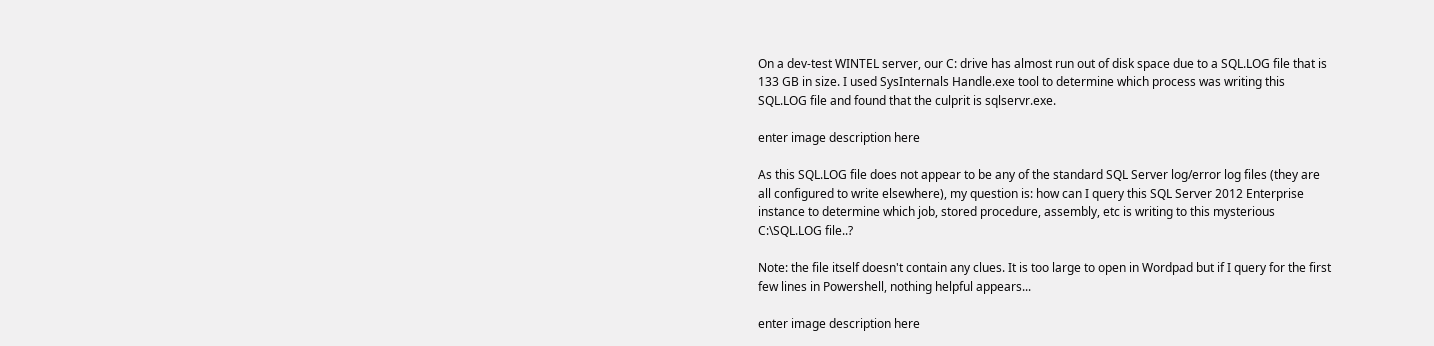On a dev-test WINTEL server, our C: drive has almost run out of disk space due to a SQL.LOG file that is 133 GB in size. I used SysInternals Handle.exe tool to determine which process was writing this SQL.LOG file and found that the culprit is sqlservr.exe.

enter image description here

As this SQL.LOG file does not appear to be any of the standard SQL Server log/error log files (they are all configured to write elsewhere), my question is: how can I query this SQL Server 2012 Enterprise instance to determine which job, stored procedure, assembly, etc is writing to this mysterious C:\SQL.LOG file..?

Note: the file itself doesn't contain any clues. It is too large to open in Wordpad but if I query for the first few lines in Powershell, nothing helpful appears...

enter image description here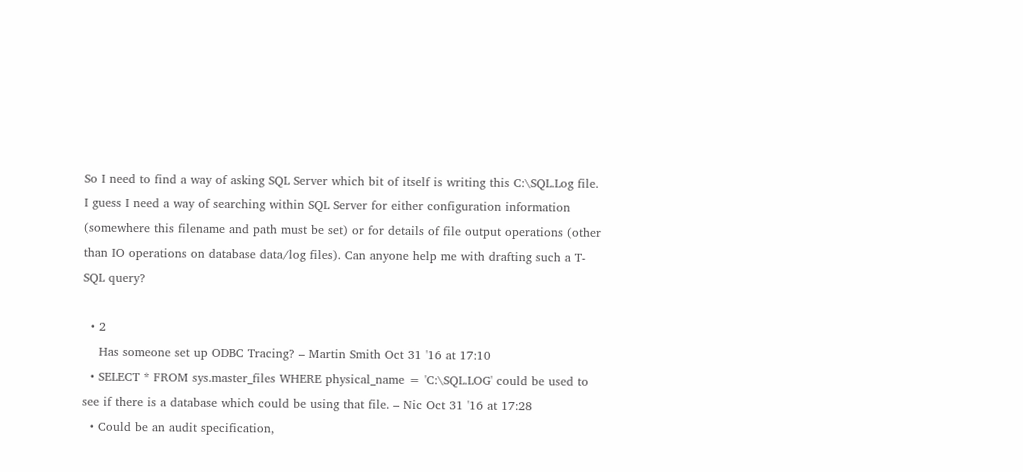So I need to find a way of asking SQL Server which bit of itself is writing this C:\SQL.Log file. I guess I need a way of searching within SQL Server for either configuration information (somewhere this filename and path must be set) or for details of file output operations (other than IO operations on database data/log files). Can anyone help me with drafting such a T-SQL query?

  • 2
    Has someone set up ODBC Tracing? – Martin Smith Oct 31 '16 at 17:10
  • SELECT * FROM sys.master_files WHERE physical_name = 'C:\SQL.LOG' could be used to see if there is a database which could be using that file. – Nic Oct 31 '16 at 17:28
  • Could be an audit specification,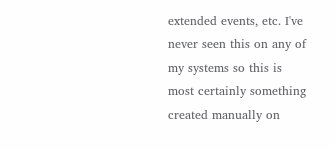extended events, etc. I've never seen this on any of my systems so this is most certainly something created manually on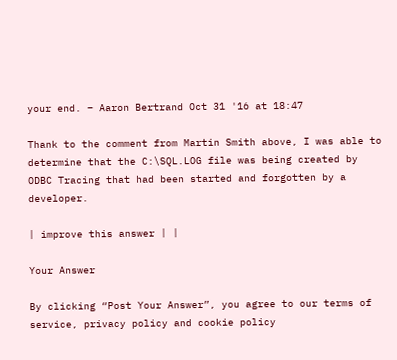your end. – Aaron Bertrand Oct 31 '16 at 18:47

Thank to the comment from Martin Smith above, I was able to determine that the C:\SQL.LOG file was being created by ODBC Tracing that had been started and forgotten by a developer.

| improve this answer | |

Your Answer

By clicking “Post Your Answer”, you agree to our terms of service, privacy policy and cookie policy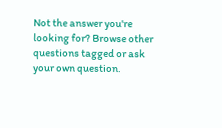Not the answer you're looking for? Browse other questions tagged or ask your own question.